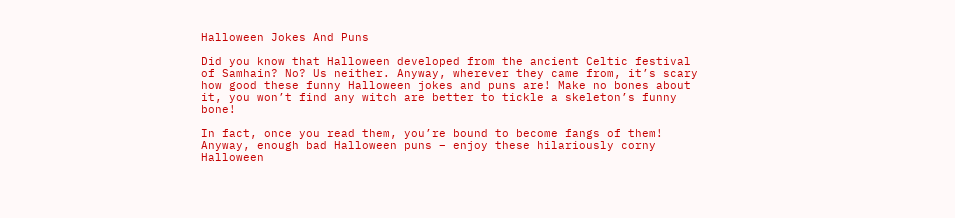Halloween Jokes And Puns

Did you know that Halloween developed from the ancient Celtic festival of Samhain? No? Us neither. Anyway, wherever they came from, it’s scary how good these funny Halloween jokes and puns are! Make no bones about it, you won’t find any witch are better to tickle a skeleton’s funny bone!

In fact, once you read them, you’re bound to become fangs of them! Anyway, enough bad Halloween puns – enjoy these hilariously corny Halloween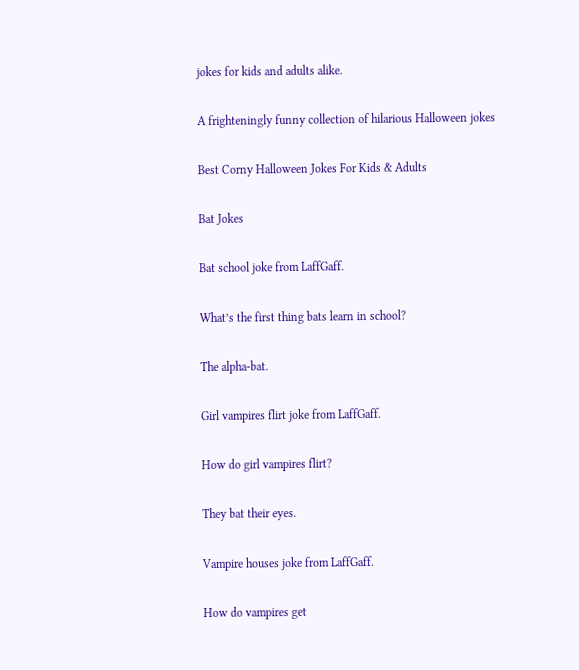jokes for kids and adults alike.

A frighteningly funny collection of hilarious Halloween jokes

Best Corny Halloween Jokes For Kids & Adults

Bat Jokes

Bat school joke from LaffGaff.

What’s the first thing bats learn in school?

The alpha-bat.

Girl vampires flirt joke from LaffGaff.

How do girl vampires flirt?

They bat their eyes.

Vampire houses joke from LaffGaff.

How do vampires get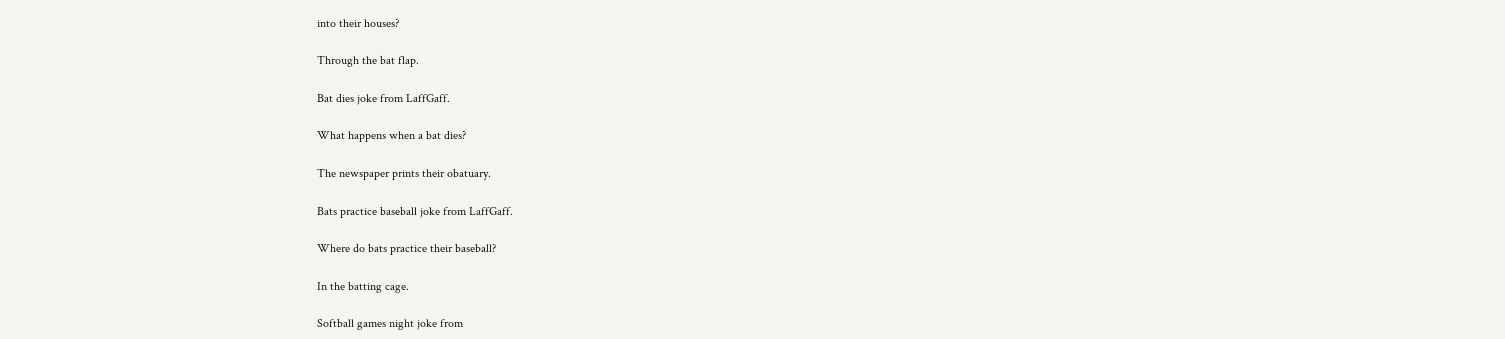into their houses?

Through the bat flap.

Bat dies joke from LaffGaff.

What happens when a bat dies?

The newspaper prints their obatuary.

Bats practice baseball joke from LaffGaff.

Where do bats practice their baseball?

In the batting cage.

Softball games night joke from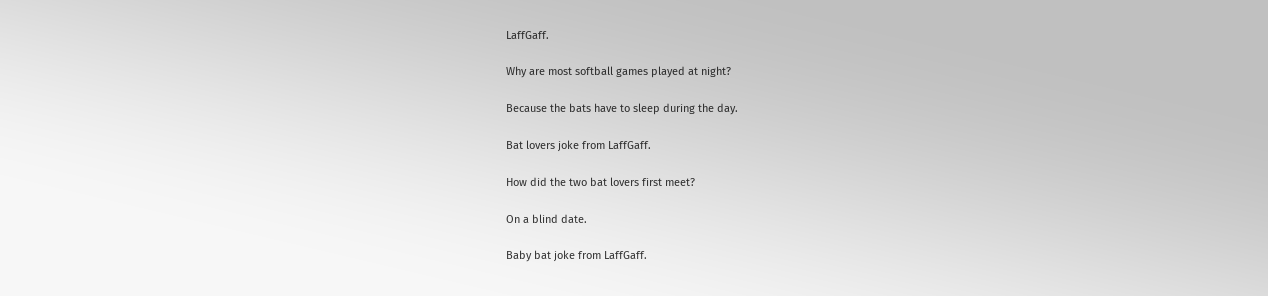LaffGaff.

Why are most softball games played at night?

Because the bats have to sleep during the day.

Bat lovers joke from LaffGaff.

How did the two bat lovers first meet?

On a blind date.

Baby bat joke from LaffGaff.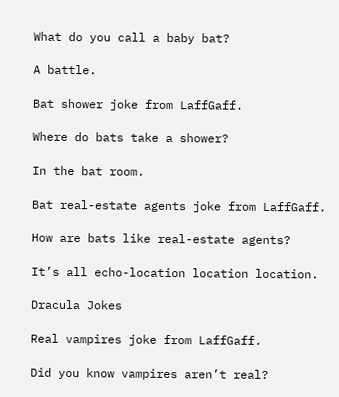What do you call a baby bat?

A battle.

Bat shower joke from LaffGaff.

Where do bats take a shower?

In the bat room.

Bat real-estate agents joke from LaffGaff.

How are bats like real-estate agents?

It’s all echo-location location location.

Dracula Jokes

Real vampires joke from LaffGaff.

Did you know vampires aren’t real?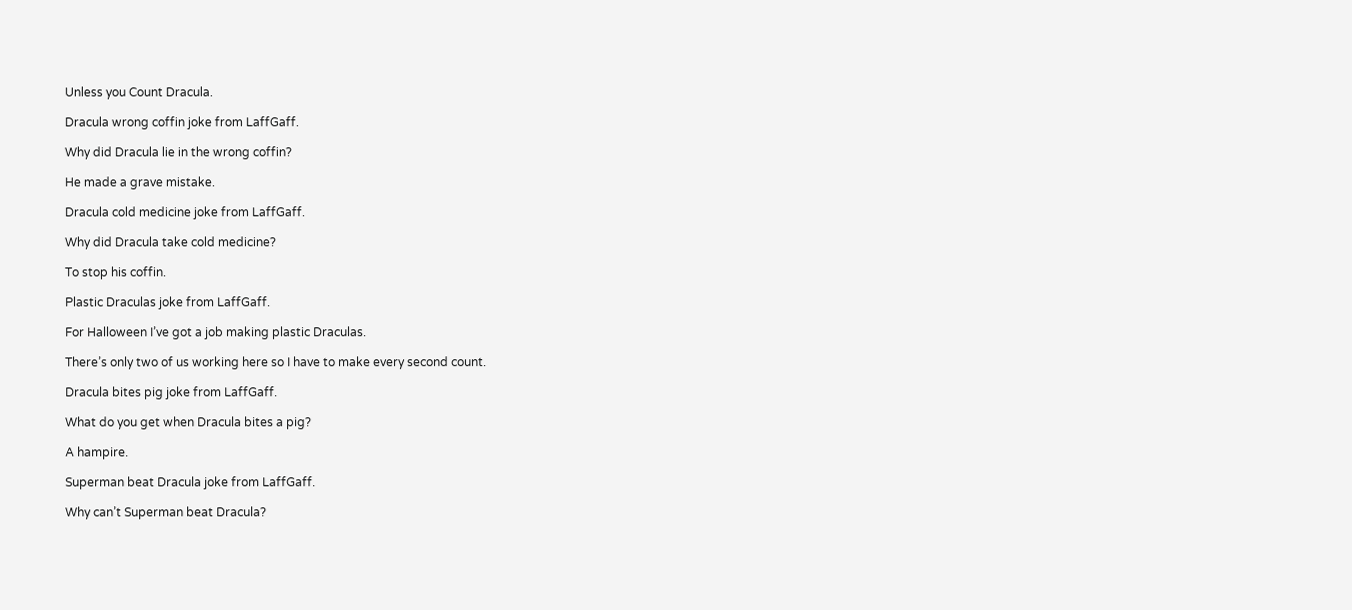Unless you Count Dracula.

Dracula wrong coffin joke from LaffGaff.

Why did Dracula lie in the wrong coffin?

He made a grave mistake.

Dracula cold medicine joke from LaffGaff.

Why did Dracula take cold medicine?

To stop his coffin.

Plastic Draculas joke from LaffGaff.

For Halloween I’ve got a job making plastic Draculas.

There’s only two of us working here so I have to make every second count.

Dracula bites pig joke from LaffGaff.

What do you get when Dracula bites a pig?

A hampire.

Superman beat Dracula joke from LaffGaff.

Why can’t Superman beat Dracula?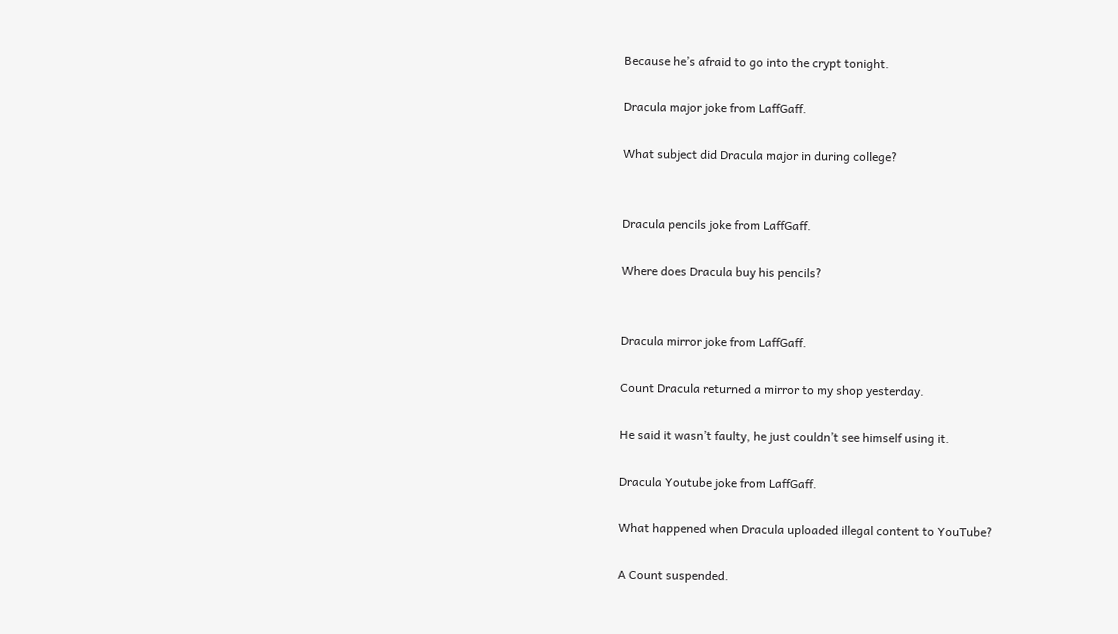Because he’s afraid to go into the crypt tonight.

Dracula major joke from LaffGaff.

What subject did Dracula major in during college?


Dracula pencils joke from LaffGaff.

Where does Dracula buy his pencils?


Dracula mirror joke from LaffGaff.

Count Dracula returned a mirror to my shop yesterday.

He said it wasn’t faulty, he just couldn’t see himself using it.

Dracula Youtube joke from LaffGaff.

What happened when Dracula uploaded illegal content to YouTube?

A Count suspended.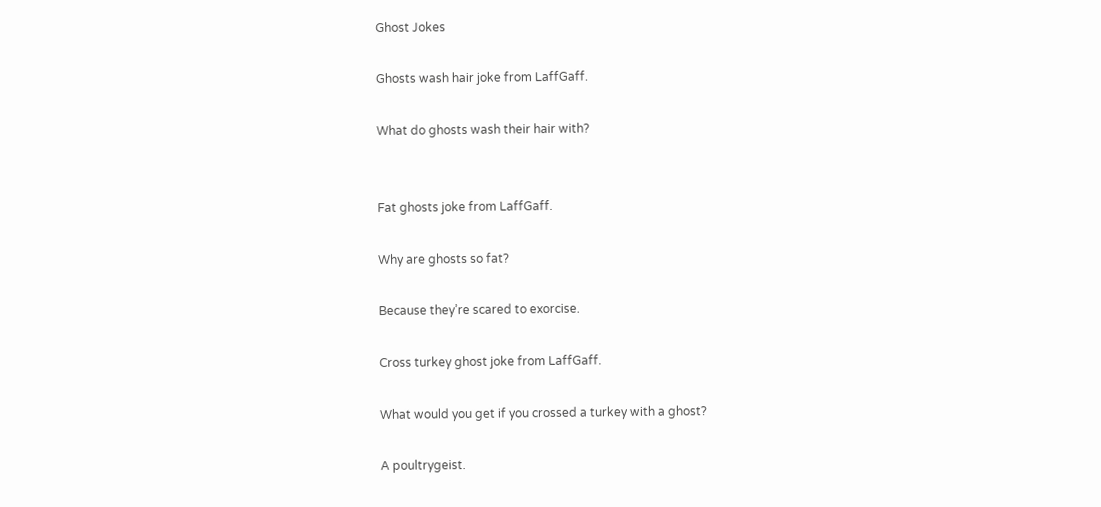Ghost Jokes

Ghosts wash hair joke from LaffGaff.

What do ghosts wash their hair with?


Fat ghosts joke from LaffGaff.

Why are ghosts so fat?

Because they’re scared to exorcise.

Cross turkey ghost joke from LaffGaff.

What would you get if you crossed a turkey with a ghost?

A poultrygeist.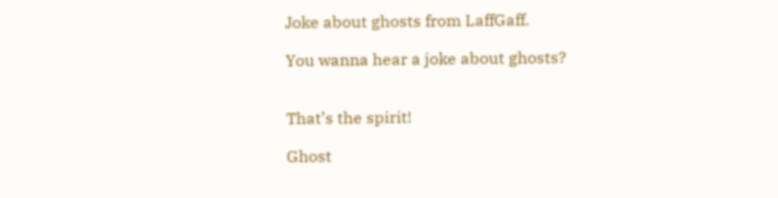Joke about ghosts from LaffGaff.

You wanna hear a joke about ghosts?


That’s the spirit!

Ghost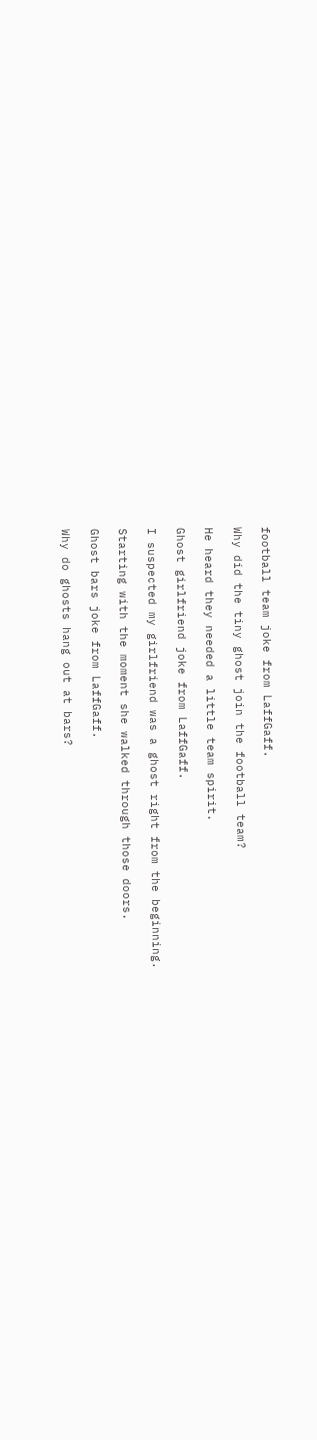football team joke from LaffGaff.

Why did the tiny ghost join the football team?

He heard they needed a little team spirit.

Ghost girlfriend joke from LaffGaff.

I suspected my girlfriend was a ghost right from the beginning.

Starting with the moment she walked through those doors.

Ghost bars joke from LaffGaff.

Why do ghosts hang out at bars?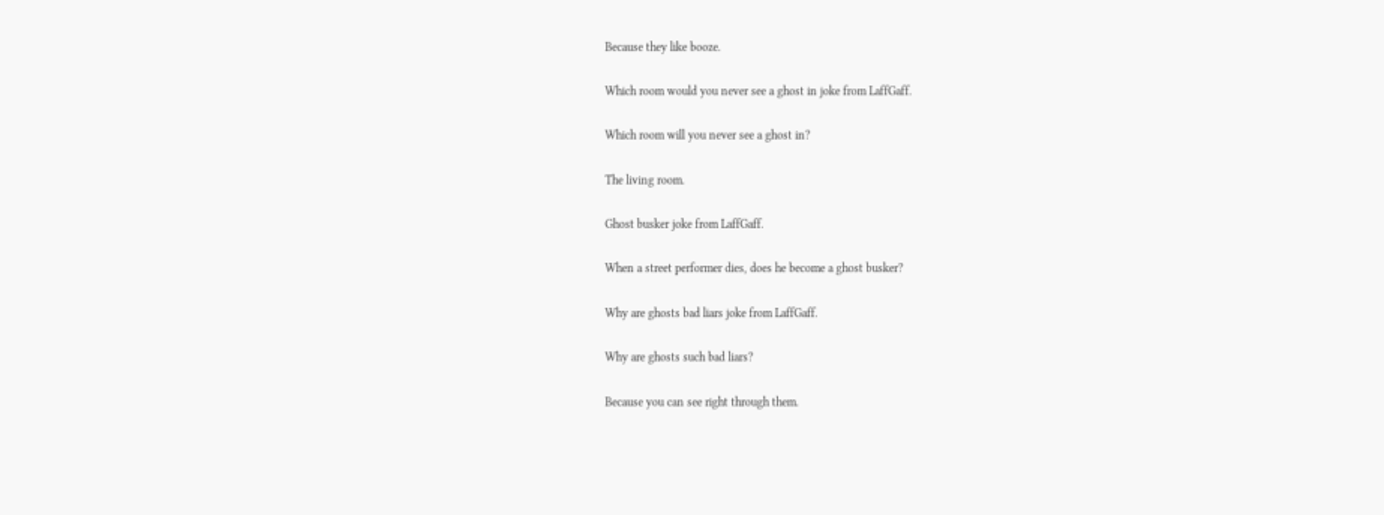Because they like booze.

Which room would you never see a ghost in joke from LaffGaff.

Which room will you never see a ghost in?

The living room.

Ghost busker joke from LaffGaff.

When a street performer dies, does he become a ghost busker?

Why are ghosts bad liars joke from LaffGaff.

Why are ghosts such bad liars?

Because you can see right through them.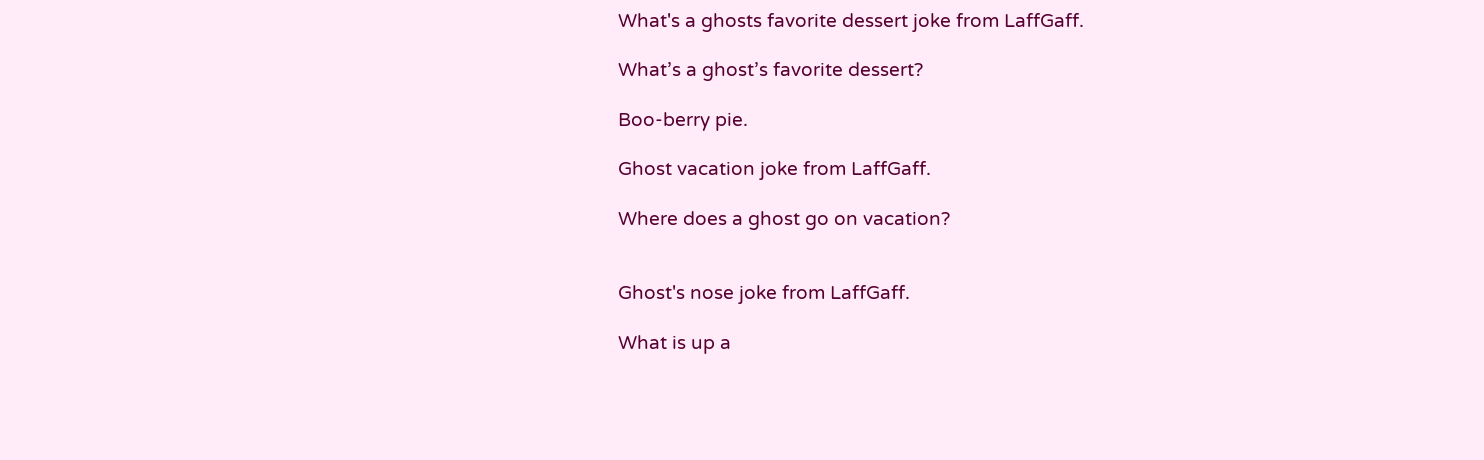What's a ghosts favorite dessert joke from LaffGaff.

What’s a ghost’s favorite dessert?

Boo-berry pie.

Ghost vacation joke from LaffGaff.

Where does a ghost go on vacation?


Ghost's nose joke from LaffGaff.

What is up a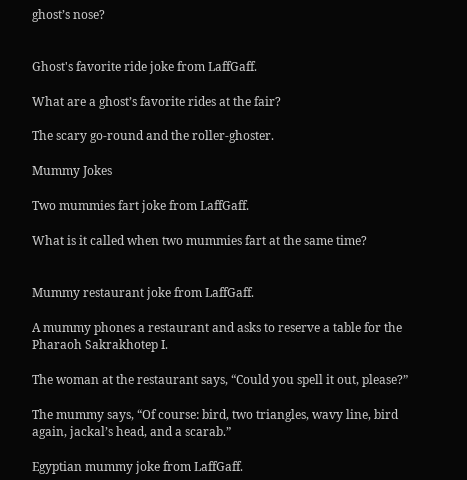ghost’s nose?


Ghost's favorite ride joke from LaffGaff.

What are a ghost’s favorite rides at the fair?

The scary go-round and the roller-ghoster.

Mummy Jokes

Two mummies fart joke from LaffGaff.

What is it called when two mummies fart at the same time?


Mummy restaurant joke from LaffGaff.

A mummy phones a restaurant and asks to reserve a table for the Pharaoh Sakrakhotep I.

The woman at the restaurant says, “Could you spell it out, please?”

The mummy says, “Of course: bird, two triangles, wavy line, bird again, jackal’s head, and a scarab.”

Egyptian mummy joke from LaffGaff.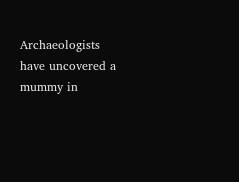Archaeologists have uncovered a mummy in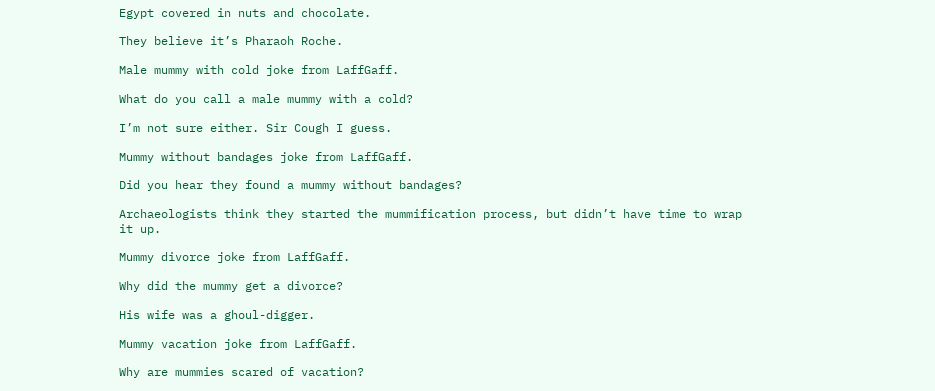Egypt covered in nuts and chocolate.

They believe it’s Pharaoh Roche.

Male mummy with cold joke from LaffGaff.

What do you call a male mummy with a cold?

I’m not sure either. Sir Cough I guess.

Mummy without bandages joke from LaffGaff.

Did you hear they found a mummy without bandages?

Archaeologists think they started the mummification process, but didn’t have time to wrap it up.

Mummy divorce joke from LaffGaff.

Why did the mummy get a divorce?

His wife was a ghoul-digger.

Mummy vacation joke from LaffGaff.

Why are mummies scared of vacation?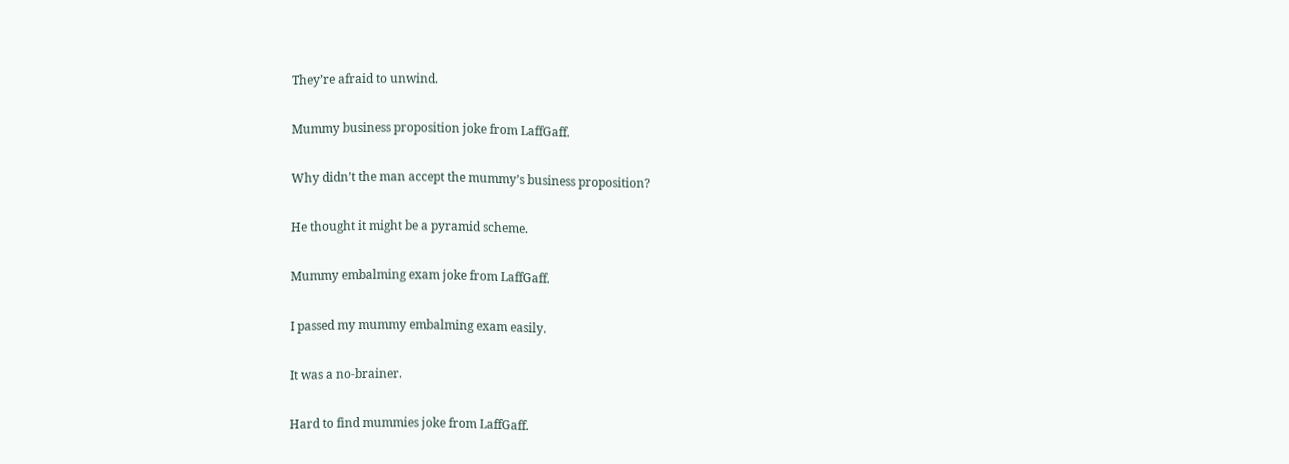They’re afraid to unwind.

Mummy business proposition joke from LaffGaff.

Why didn’t the man accept the mummy’s business proposition?

He thought it might be a pyramid scheme.

Mummy embalming exam joke from LaffGaff.

I passed my mummy embalming exam easily.

It was a no-brainer.

Hard to find mummies joke from LaffGaff.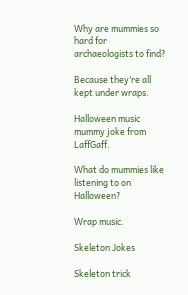Why are mummies so hard for archaeologists to find?

Because they’re all kept under wraps.

Halloween music mummy joke from LaffGaff.

What do mummies like listening to on Halloween?

Wrap music.

Skeleton Jokes

Skeleton trick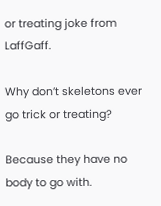or treating joke from LaffGaff.

Why don’t skeletons ever go trick or treating?

Because they have no body to go with.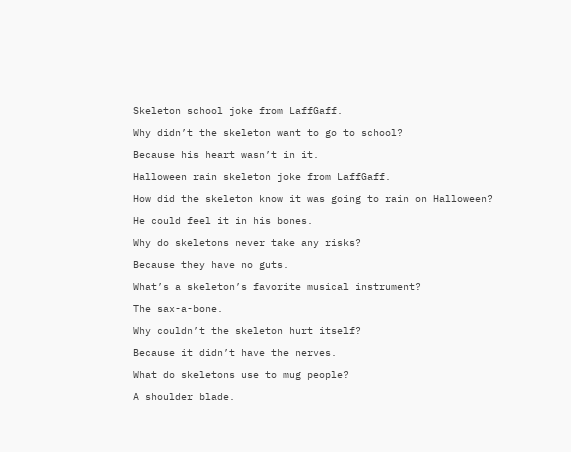Skeleton school joke from LaffGaff.

Why didn’t the skeleton want to go to school?

Because his heart wasn’t in it.

Halloween rain skeleton joke from LaffGaff.

How did the skeleton know it was going to rain on Halloween?

He could feel it in his bones.

Why do skeletons never take any risks?

Because they have no guts.

What’s a skeleton’s favorite musical instrument?

The sax-a-bone.

Why couldn’t the skeleton hurt itself?

Because it didn’t have the nerves.

What do skeletons use to mug people?

A shoulder blade.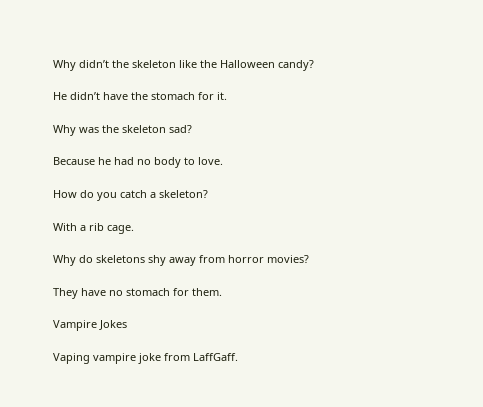Why didn’t the skeleton like the Halloween candy?

He didn’t have the stomach for it.

Why was the skeleton sad?

Because he had no body to love.

How do you catch a skeleton?

With a rib cage.

Why do skeletons shy away from horror movies?

They have no stomach for them.

Vampire Jokes

Vaping vampire joke from LaffGaff.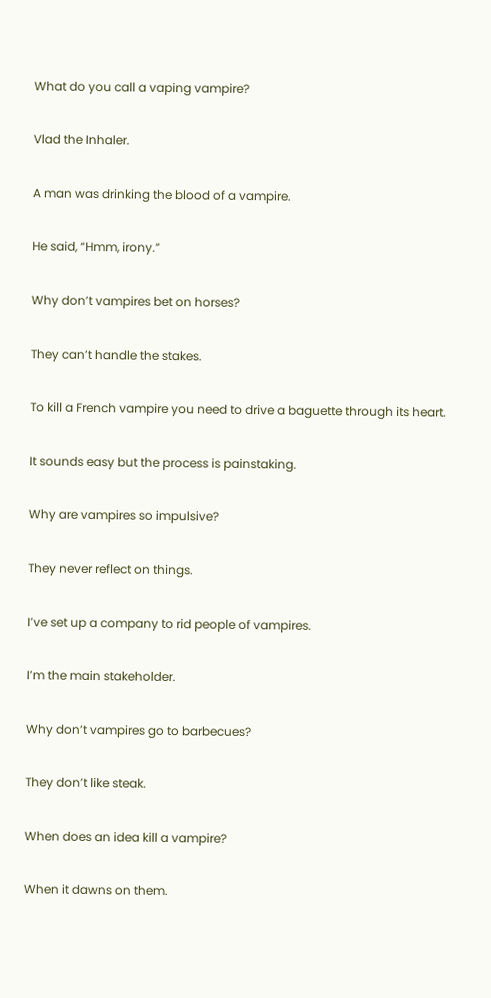What do you call a vaping vampire?

Vlad the Inhaler.

A man was drinking the blood of a vampire.

He said, “Hmm, irony.”

Why don’t vampires bet on horses?

They can’t handle the stakes.

To kill a French vampire you need to drive a baguette through its heart.

It sounds easy but the process is painstaking.

Why are vampires so impulsive?

They never reflect on things.

I’ve set up a company to rid people of vampires.

I’m the main stakeholder.

Why don’t vampires go to barbecues?

They don’t like steak.

When does an idea kill a vampire?

When it dawns on them.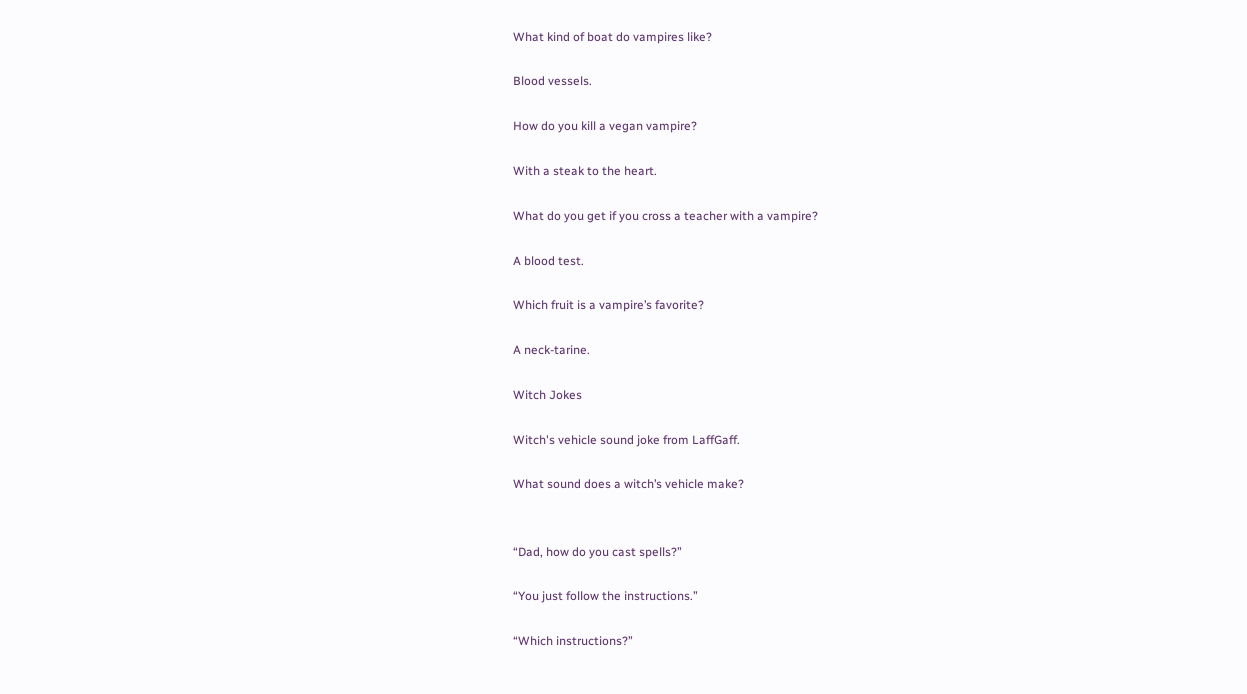What kind of boat do vampires like?

Blood vessels.

How do you kill a vegan vampire?

With a steak to the heart.

What do you get if you cross a teacher with a vampire?

A blood test.

Which fruit is a vampire’s favorite?

A neck-tarine.

Witch Jokes

Witch's vehicle sound joke from LaffGaff.

What sound does a witch’s vehicle make?


“Dad, how do you cast spells?”

“You just follow the instructions.”

“Which instructions?”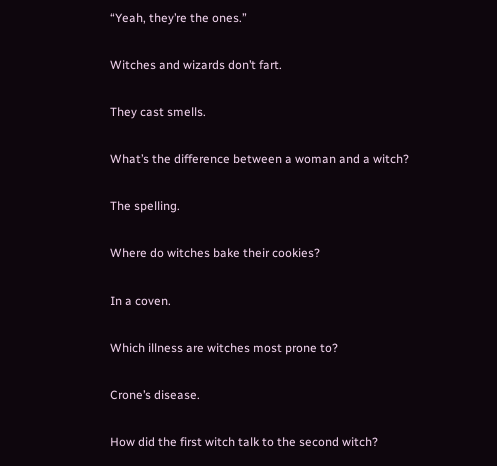“Yeah, they’re the ones.”

Witches and wizards don’t fart.

They cast smells.

What’s the difference between a woman and a witch?

The spelling.

Where do witches bake their cookies?

In a coven.

Which illness are witches most prone to?

Crone’s disease.

How did the first witch talk to the second witch?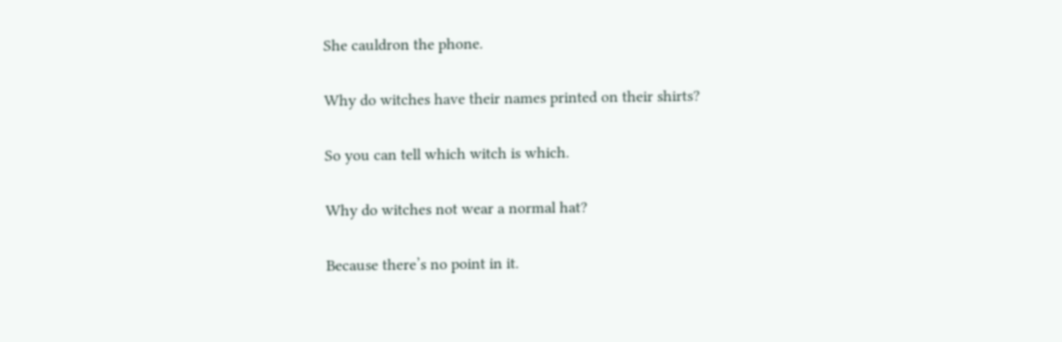She cauldron the phone.

Why do witches have their names printed on their shirts?

So you can tell which witch is which.

Why do witches not wear a normal hat?

Because there’s no point in it.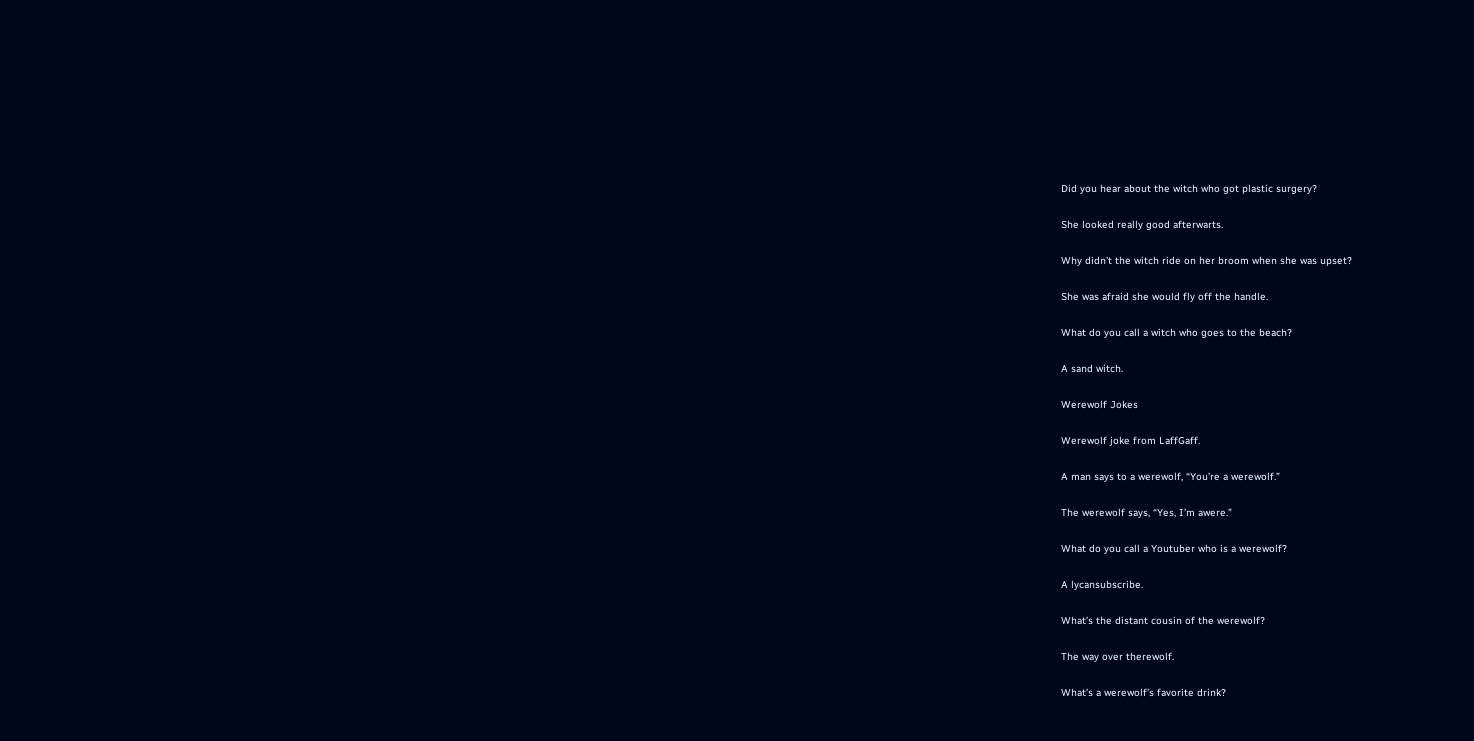Did you hear about the witch who got plastic surgery?

She looked really good afterwarts.

Why didn’t the witch ride on her broom when she was upset?

She was afraid she would fly off the handle.

What do you call a witch who goes to the beach?

A sand witch.

Werewolf Jokes

Werewolf joke from LaffGaff.

A man says to a werewolf, “You’re a werewolf.”

The werewolf says, “Yes, I’m awere.”

What do you call a Youtuber who is a werewolf?

A lycansubscribe.

What’s the distant cousin of the werewolf?

The way over therewolf.

What’s a werewolf’s favorite drink?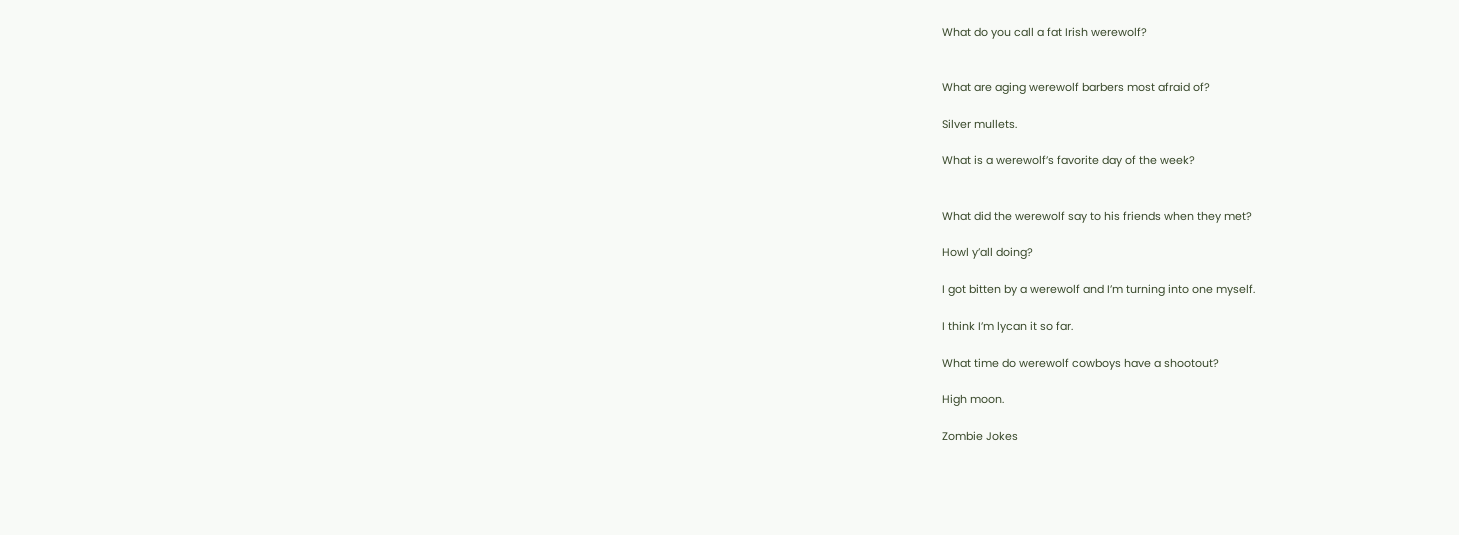What do you call a fat Irish werewolf?


What are aging werewolf barbers most afraid of?

Silver mullets.

What is a werewolf’s favorite day of the week?


What did the werewolf say to his friends when they met?

Howl y’all doing?

I got bitten by a werewolf and I’m turning into one myself.

I think I’m lycan it so far.

What time do werewolf cowboys have a shootout?

High moon.

Zombie Jokes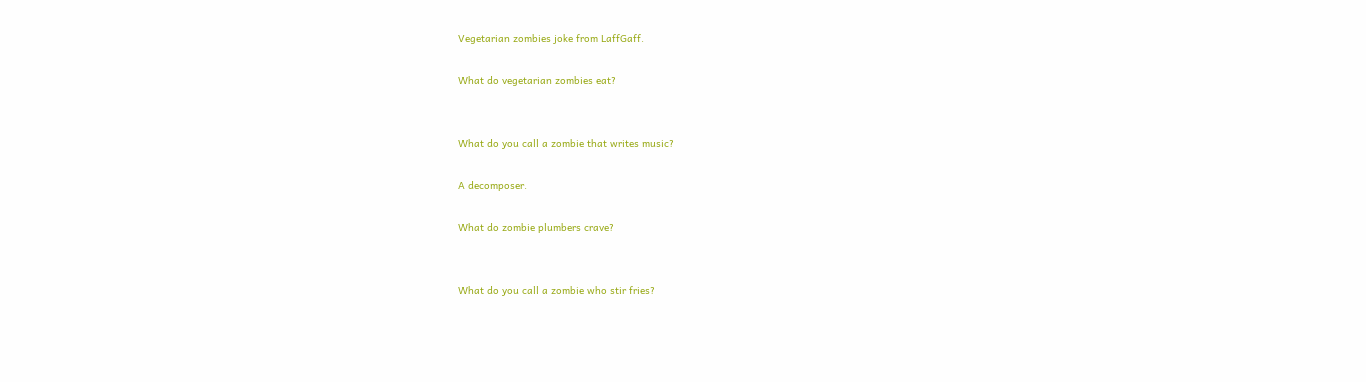Vegetarian zombies joke from LaffGaff.

What do vegetarian zombies eat?


What do you call a zombie that writes music?

A decomposer.

What do zombie plumbers crave?


What do you call a zombie who stir fries?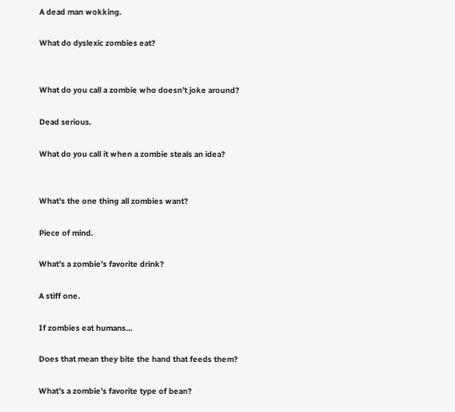A dead man wokking.

What do dyslexic zombies eat?


What do you call a zombie who doesn’t joke around?

Dead serious.

What do you call it when a zombie steals an idea?


What’s the one thing all zombies want?

Piece of mind.

What’s a zombie’s favorite drink?

A stiff one.

If zombies eat humans…

Does that mean they bite the hand that feeds them?

What’s a zombie’s favorite type of bean?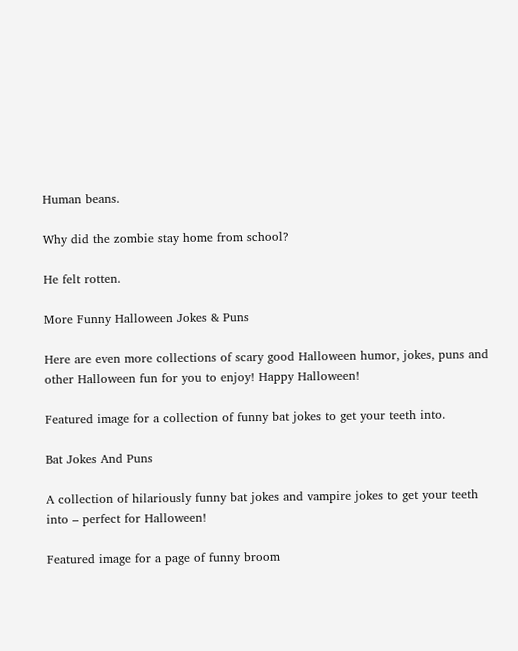Human beans.

Why did the zombie stay home from school?

He felt rotten.

More Funny Halloween Jokes & Puns

Here are even more collections of scary good Halloween humor, jokes, puns and other Halloween fun for you to enjoy! Happy Halloween!

Featured image for a collection of funny bat jokes to get your teeth into.

Bat Jokes And Puns

A collection of hilariously funny bat jokes and vampire jokes to get your teeth into – perfect for Halloween!

Featured image for a page of funny broom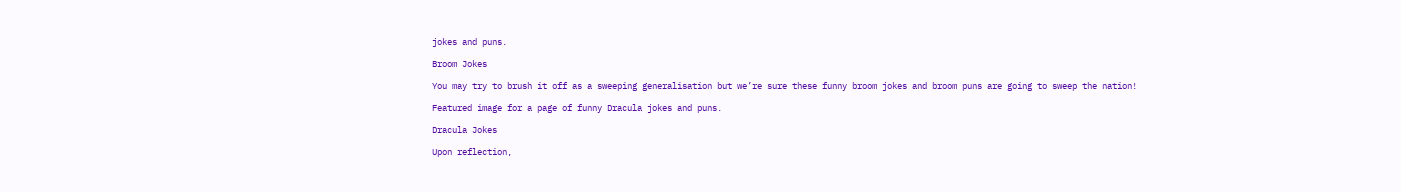jokes and puns.

Broom Jokes

You may try to brush it off as a sweeping generalisation but we’re sure these funny broom jokes and broom puns are going to sweep the nation!

Featured image for a page of funny Dracula jokes and puns.

Dracula Jokes

Upon reflection,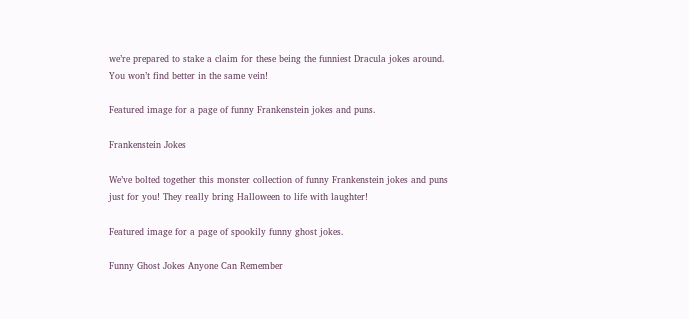we’re prepared to stake a claim for these being the funniest Dracula jokes around. You won’t find better in the same vein!

Featured image for a page of funny Frankenstein jokes and puns.

Frankenstein Jokes

We’ve bolted together this monster collection of funny Frankenstein jokes and puns just for you! They really bring Halloween to life with laughter!

Featured image for a page of spookily funny ghost jokes.

Funny Ghost Jokes Anyone Can Remember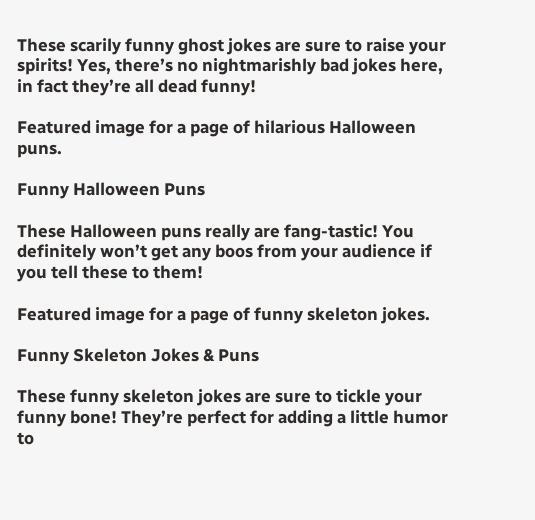These scarily funny ghost jokes are sure to raise your spirits! Yes, there’s no nightmarishly bad jokes here, in fact they’re all dead funny!

Featured image for a page of hilarious Halloween puns.

Funny Halloween Puns

These Halloween puns really are fang-tastic! You definitely won’t get any boos from your audience if you tell these to them!

Featured image for a page of funny skeleton jokes.

Funny Skeleton Jokes & Puns

These funny skeleton jokes are sure to tickle your funny bone! They’re perfect for adding a little humor to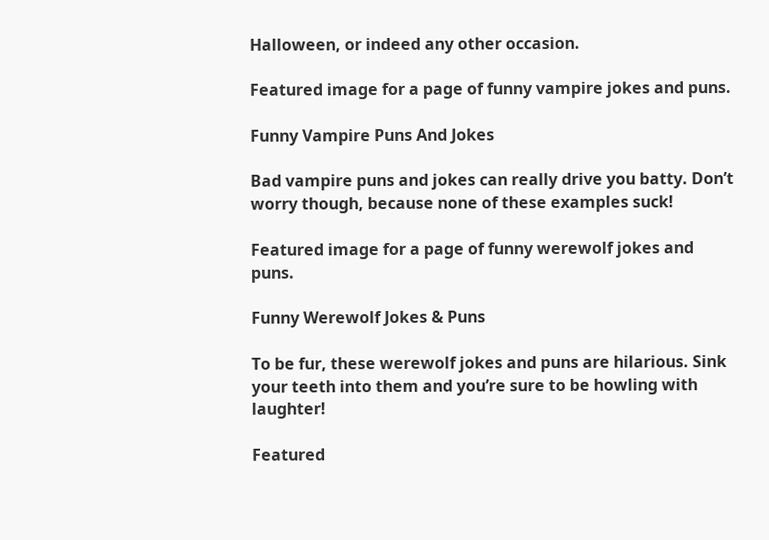Halloween, or indeed any other occasion.

Featured image for a page of funny vampire jokes and puns.

Funny Vampire Puns And Jokes

Bad vampire puns and jokes can really drive you batty. Don’t worry though, because none of these examples suck!

Featured image for a page of funny werewolf jokes and puns.

Funny Werewolf Jokes & Puns

To be fur, these werewolf jokes and puns are hilarious. Sink your teeth into them and you’re sure to be howling with laughter!

Featured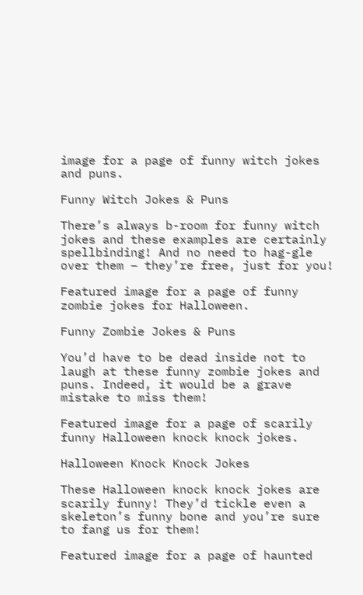image for a page of funny witch jokes and puns.

Funny Witch Jokes & Puns

There’s always b-room for funny witch jokes and these examples are certainly spellbinding! And no need to hag-gle over them – they’re free, just for you!

Featured image for a page of funny zombie jokes for Halloween.

Funny Zombie Jokes & Puns

You’d have to be dead inside not to laugh at these funny zombie jokes and puns. Indeed, it would be a grave mistake to miss them!

Featured image for a page of scarily funny Halloween knock knock jokes.

Halloween Knock Knock Jokes

These Halloween knock knock jokes are scarily funny! They’d tickle even a skeleton’s funny bone and you’re sure to fang us for them!

Featured image for a page of haunted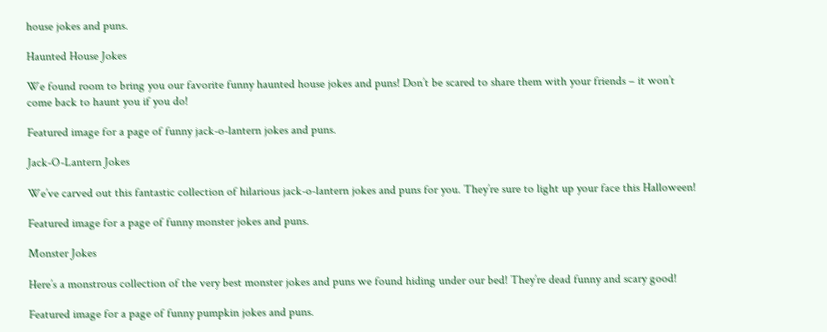house jokes and puns.

Haunted House Jokes

We found room to bring you our favorite funny haunted house jokes and puns! Don’t be scared to share them with your friends – it won’t come back to haunt you if you do!

Featured image for a page of funny jack-o-lantern jokes and puns.

Jack-O-Lantern Jokes

We’ve carved out this fantastic collection of hilarious jack-o-lantern jokes and puns for you. They’re sure to light up your face this Halloween!

Featured image for a page of funny monster jokes and puns.

Monster Jokes

Here’s a monstrous collection of the very best monster jokes and puns we found hiding under our bed! They’re dead funny and scary good!

Featured image for a page of funny pumpkin jokes and puns.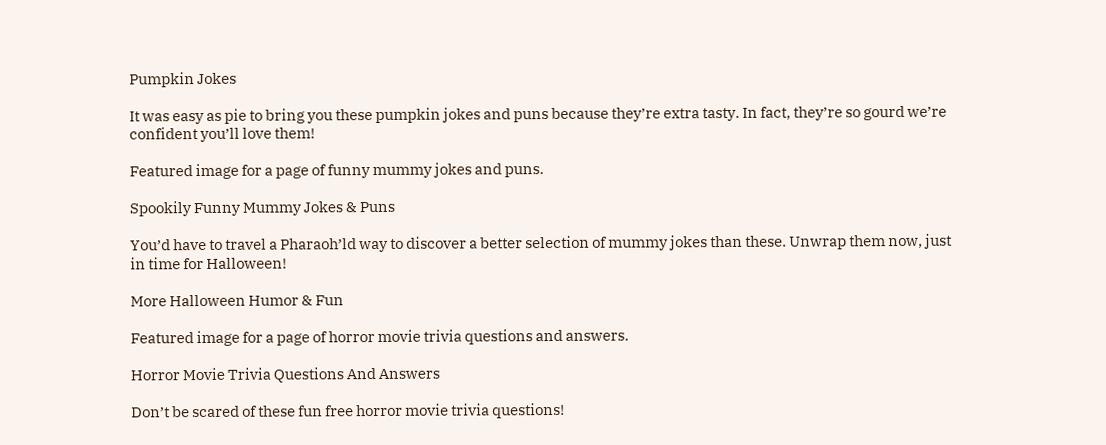Pumpkin Jokes

It was easy as pie to bring you these pumpkin jokes and puns because they’re extra tasty. In fact, they’re so gourd we’re confident you’ll love them!

Featured image for a page of funny mummy jokes and puns.

Spookily Funny Mummy Jokes & Puns

You’d have to travel a Pharaoh’ld way to discover a better selection of mummy jokes than these. Unwrap them now, just in time for Halloween!

More Halloween Humor & Fun

Featured image for a page of horror movie trivia questions and answers.

Horror Movie Trivia Questions And Answers

Don’t be scared of these fun free horror movie trivia questions!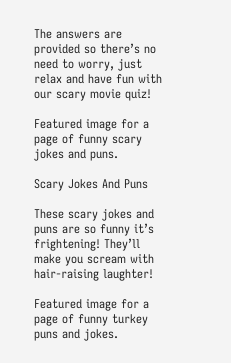The answers are provided so there’s no need to worry, just relax and have fun with our scary movie quiz!

Featured image for a page of funny scary jokes and puns.

Scary Jokes And Puns

These scary jokes and puns are so funny it’s frightening! They’ll make you scream with hair-raising laughter!

Featured image for a page of funny turkey puns and jokes.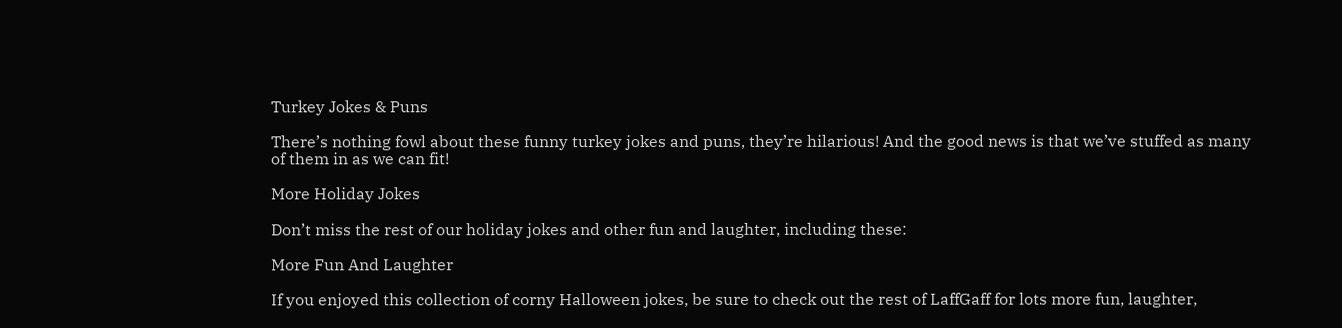Turkey Jokes & Puns

There’s nothing fowl about these funny turkey jokes and puns, they’re hilarious! And the good news is that we’ve stuffed as many of them in as we can fit!

More Holiday Jokes

Don’t miss the rest of our holiday jokes and other fun and laughter, including these:

More Fun And Laughter

If you enjoyed this collection of corny Halloween jokes, be sure to check out the rest of LaffGaff for lots more fun, laughter,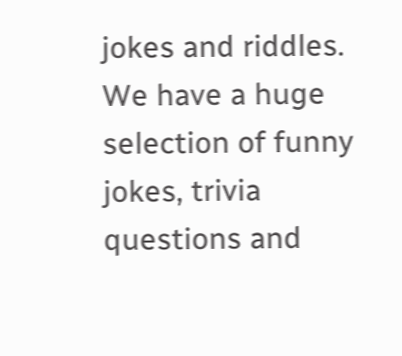jokes and riddles. We have a huge selection of funny jokes, trivia questions and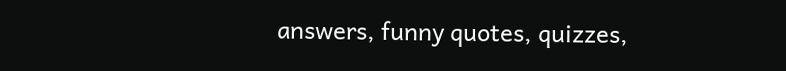answers, funny quotes, quizzes,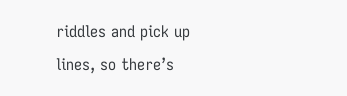riddles and pick up lines, so there’s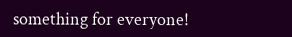something for everyone!